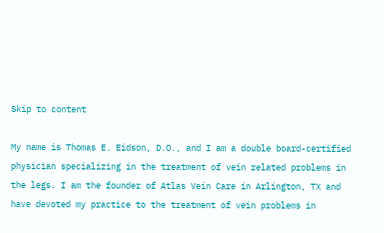Skip to content

My name is Thomas E. Eidson, D.O., and I am a double board-certified physician specializing in the treatment of vein related problems in the legs. I am the founder of Atlas Vein Care in Arlington, TX and have devoted my practice to the treatment of vein problems in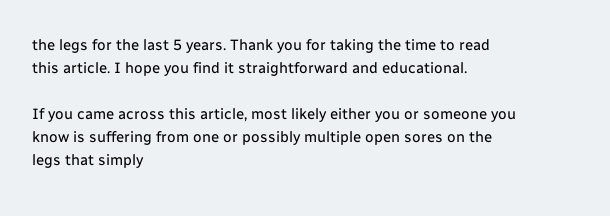the legs for the last 5 years. Thank you for taking the time to read this article. I hope you find it straightforward and educational.

If you came across this article, most likely either you or someone you know is suffering from one or possibly multiple open sores on the legs that simply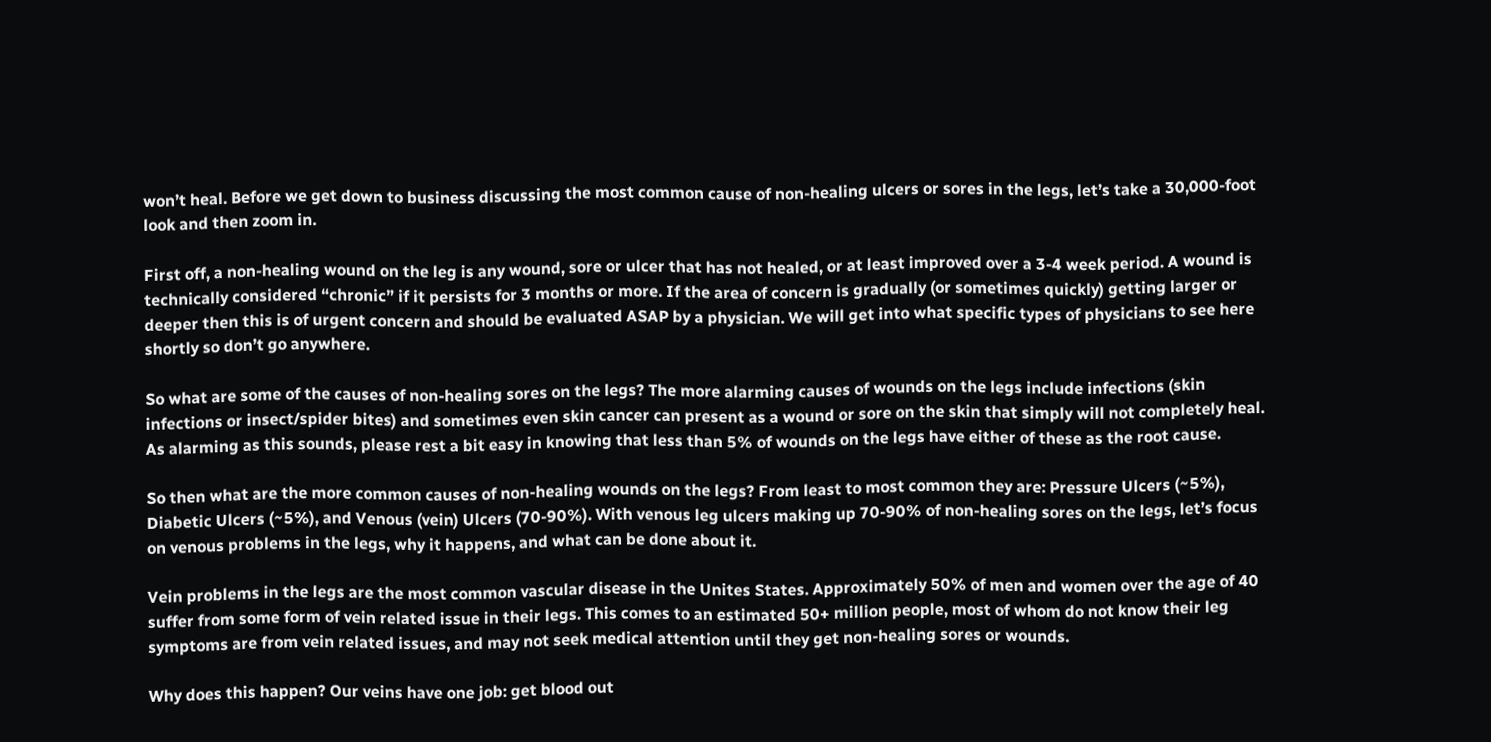won’t heal. Before we get down to business discussing the most common cause of non-healing ulcers or sores in the legs, let’s take a 30,000-foot look and then zoom in.

First off, a non-healing wound on the leg is any wound, sore or ulcer that has not healed, or at least improved over a 3-4 week period. A wound is technically considered “chronic” if it persists for 3 months or more. If the area of concern is gradually (or sometimes quickly) getting larger or deeper then this is of urgent concern and should be evaluated ASAP by a physician. We will get into what specific types of physicians to see here shortly so don’t go anywhere.

So what are some of the causes of non-healing sores on the legs? The more alarming causes of wounds on the legs include infections (skin infections or insect/spider bites) and sometimes even skin cancer can present as a wound or sore on the skin that simply will not completely heal. As alarming as this sounds, please rest a bit easy in knowing that less than 5% of wounds on the legs have either of these as the root cause.

So then what are the more common causes of non-healing wounds on the legs? From least to most common they are: Pressure Ulcers (~5%), Diabetic Ulcers (~5%), and Venous (vein) Ulcers (70-90%). With venous leg ulcers making up 70-90% of non-healing sores on the legs, let’s focus on venous problems in the legs, why it happens, and what can be done about it.

Vein problems in the legs are the most common vascular disease in the Unites States. Approximately 50% of men and women over the age of 40 suffer from some form of vein related issue in their legs. This comes to an estimated 50+ million people, most of whom do not know their leg symptoms are from vein related issues, and may not seek medical attention until they get non-healing sores or wounds.

Why does this happen? Our veins have one job: get blood out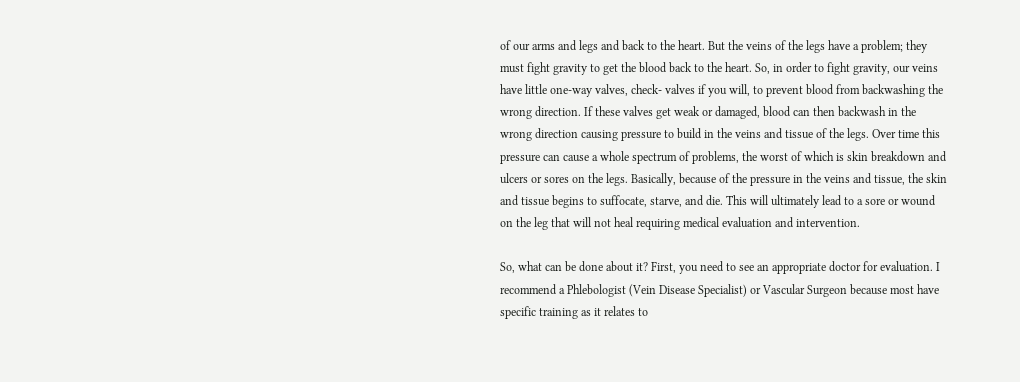of our arms and legs and back to the heart. But the veins of the legs have a problem; they must fight gravity to get the blood back to the heart. So, in order to fight gravity, our veins have little one-way valves, check- valves if you will, to prevent blood from backwashing the wrong direction. If these valves get weak or damaged, blood can then backwash in the wrong direction causing pressure to build in the veins and tissue of the legs. Over time this pressure can cause a whole spectrum of problems, the worst of which is skin breakdown and ulcers or sores on the legs. Basically, because of the pressure in the veins and tissue, the skin and tissue begins to suffocate, starve, and die. This will ultimately lead to a sore or wound on the leg that will not heal requiring medical evaluation and intervention.

So, what can be done about it? First, you need to see an appropriate doctor for evaluation. I recommend a Phlebologist (Vein Disease Specialist) or Vascular Surgeon because most have specific training as it relates to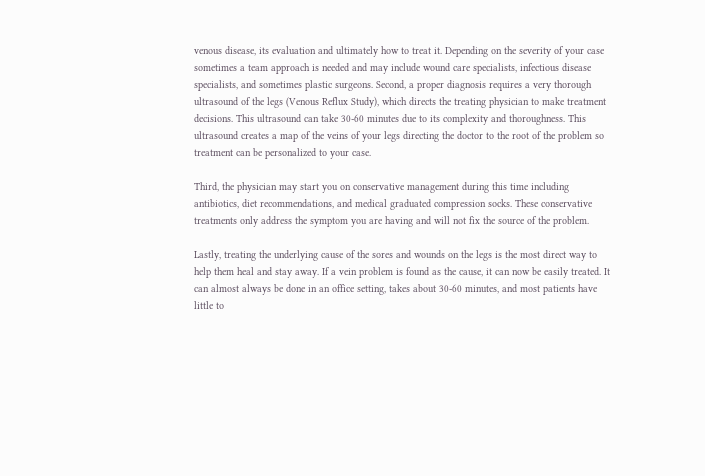venous disease, its evaluation and ultimately how to treat it. Depending on the severity of your case sometimes a team approach is needed and may include wound care specialists, infectious disease specialists, and sometimes plastic surgeons. Second, a proper diagnosis requires a very thorough ultrasound of the legs (Venous Reflux Study), which directs the treating physician to make treatment decisions. This ultrasound can take 30-60 minutes due to its complexity and thoroughness. This ultrasound creates a map of the veins of your legs directing the doctor to the root of the problem so treatment can be personalized to your case.

Third, the physician may start you on conservative management during this time including antibiotics, diet recommendations, and medical graduated compression socks. These conservative treatments only address the symptom you are having and will not fix the source of the problem.

Lastly, treating the underlying cause of the sores and wounds on the legs is the most direct way to help them heal and stay away. If a vein problem is found as the cause, it can now be easily treated. It can almost always be done in an office setting, takes about 30-60 minutes, and most patients have little to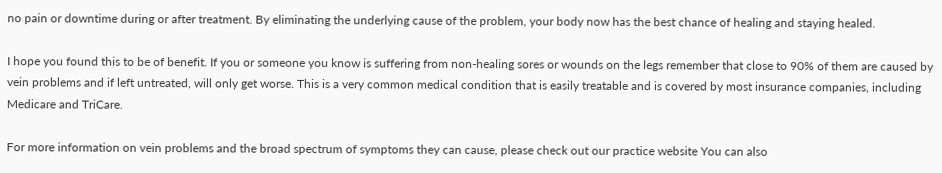no pain or downtime during or after treatment. By eliminating the underlying cause of the problem, your body now has the best chance of healing and staying healed.

I hope you found this to be of benefit. If you or someone you know is suffering from non-healing sores or wounds on the legs remember that close to 90% of them are caused by vein problems and if left untreated, will only get worse. This is a very common medical condition that is easily treatable and is covered by most insurance companies, including Medicare and TriCare.

For more information on vein problems and the broad spectrum of symptoms they can cause, please check out our practice website You can also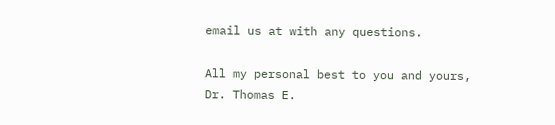email us at with any questions.

All my personal best to you and yours,
Dr. Thomas E.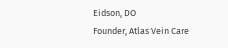Eidson, DO
Founder, Atlas Vein Care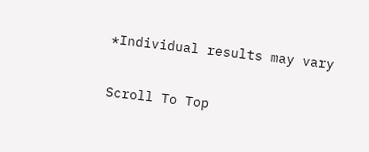*Individual results may vary

Scroll To Top